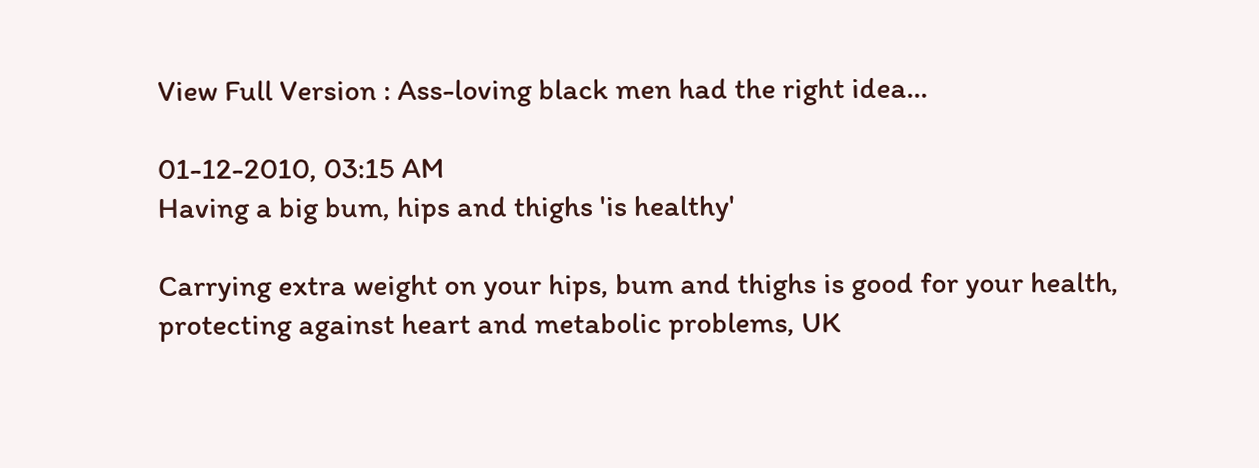View Full Version : Ass-loving black men had the right idea...

01-12-2010, 03:15 AM
Having a big bum, hips and thighs 'is healthy'

Carrying extra weight on your hips, bum and thighs is good for your health, protecting against heart and metabolic problems, UK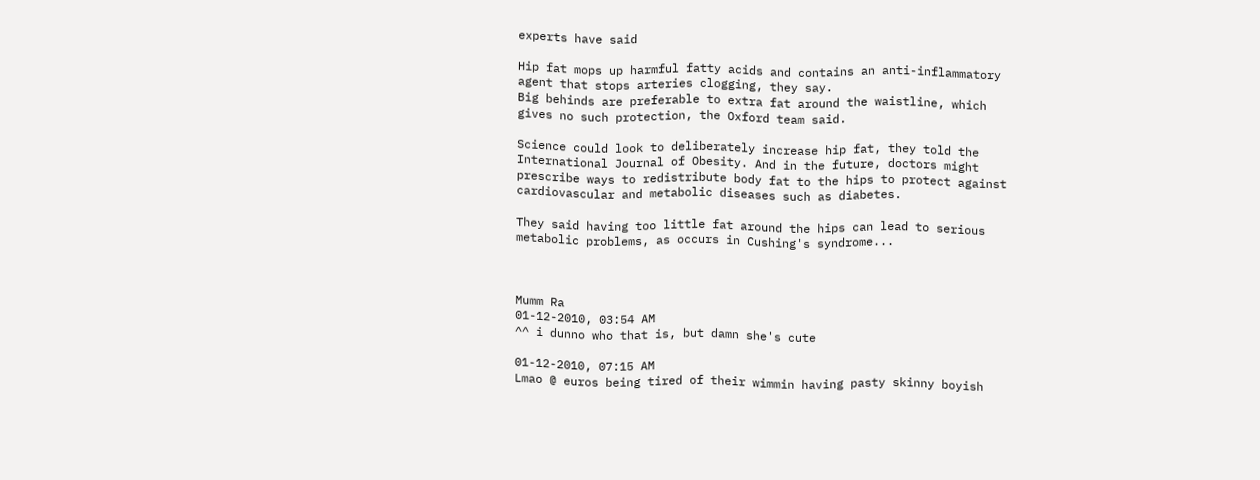experts have said

Hip fat mops up harmful fatty acids and contains an anti-inflammatory agent that stops arteries clogging, they say.
Big behinds are preferable to extra fat around the waistline, which gives no such protection, the Oxford team said.

Science could look to deliberately increase hip fat, they told the International Journal of Obesity. And in the future, doctors might prescribe ways to redistribute body fat to the hips to protect against cardiovascular and metabolic diseases such as diabetes.

They said having too little fat around the hips can lead to serious metabolic problems, as occurs in Cushing's syndrome...



Mumm Ra
01-12-2010, 03:54 AM
^^ i dunno who that is, but damn she's cute

01-12-2010, 07:15 AM
Lmao @ euros being tired of their wimmin having pasty skinny boyish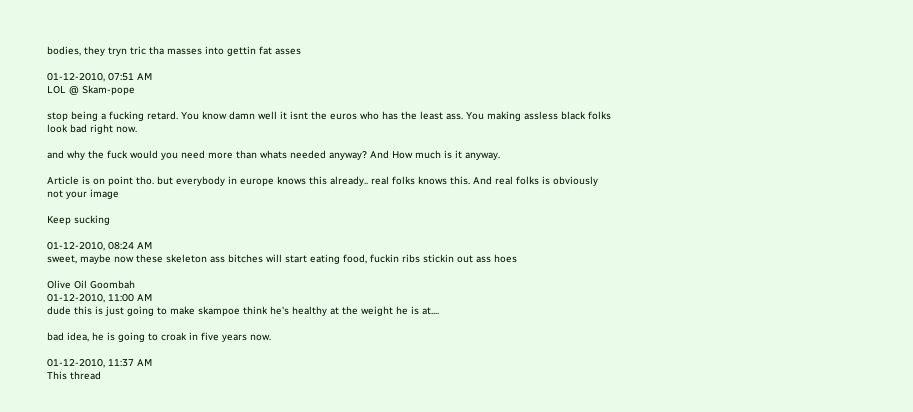bodies, they tryn tric tha masses into gettin fat asses

01-12-2010, 07:51 AM
LOL @ Skam-pope

stop being a fucking retard. You know damn well it isnt the euros who has the least ass. You making assless black folks look bad right now.

and why the fuck would you need more than whats needed anyway? And How much is it anyway.

Article is on point tho. but everybody in europe knows this already.. real folks knows this. And real folks is obviously not your image

Keep sucking

01-12-2010, 08:24 AM
sweet, maybe now these skeleton ass bitches will start eating food, fuckin ribs stickin out ass hoes

Olive Oil Goombah
01-12-2010, 11:00 AM
dude this is just going to make skampoe think he's healthy at the weight he is at....

bad idea, he is going to croak in five years now.

01-12-2010, 11:37 AM
This thread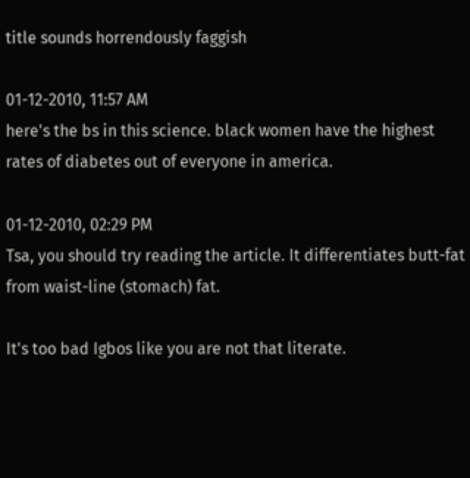title sounds horrendously faggish

01-12-2010, 11:57 AM
here's the bs in this science. black women have the highest rates of diabetes out of everyone in america.

01-12-2010, 02:29 PM
Tsa, you should try reading the article. It differentiates butt-fat from waist-line (stomach) fat.

It's too bad Igbos like you are not that literate.